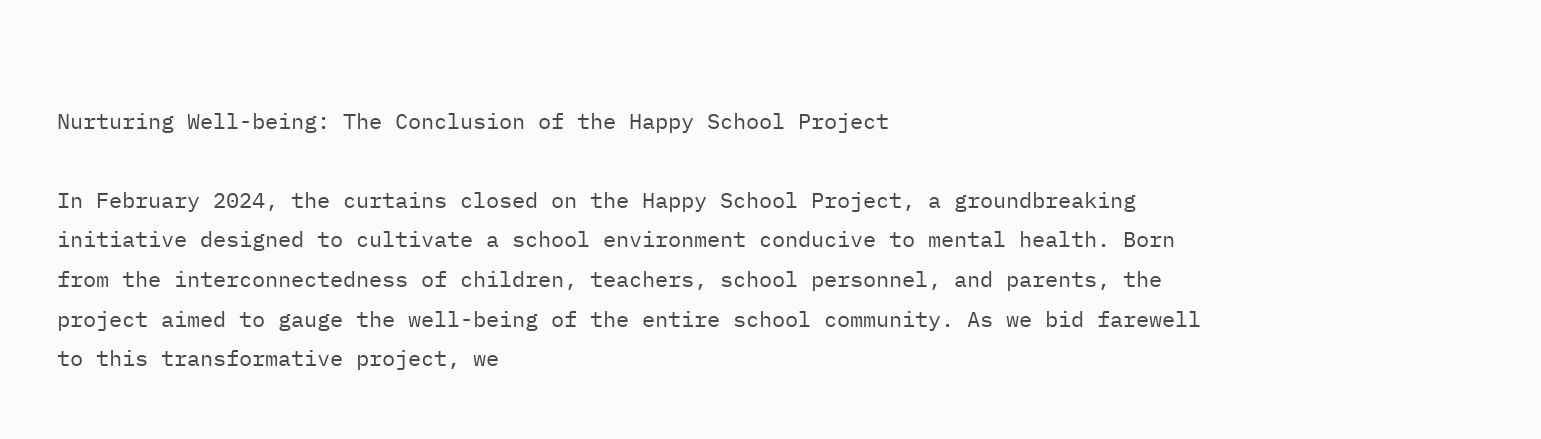Nurturing Well-being: The Conclusion of the Happy School Project

In February 2024, the curtains closed on the Happy School Project, a groundbreaking initiative designed to cultivate a school environment conducive to mental health. Born from the interconnectedness of children, teachers, school personnel, and parents, the project aimed to gauge the well-being of the entire school community. As we bid farewell to this transformative project, we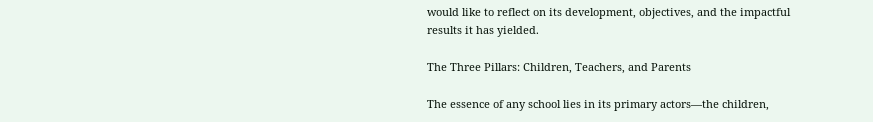would like to reflect on its development, objectives, and the impactful results it has yielded.

The Three Pillars: Children, Teachers, and Parents

The essence of any school lies in its primary actors—the children,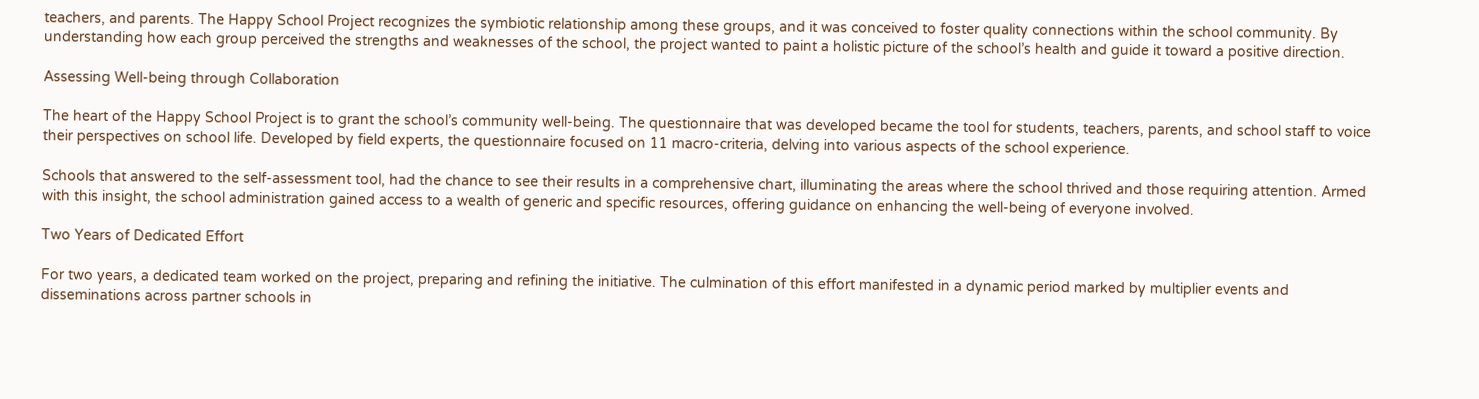teachers, and parents. The Happy School Project recognizes the symbiotic relationship among these groups, and it was conceived to foster quality connections within the school community. By understanding how each group perceived the strengths and weaknesses of the school, the project wanted to paint a holistic picture of the school’s health and guide it toward a positive direction.

Assessing Well-being through Collaboration

The heart of the Happy School Project is to grant the school’s community well-being. The questionnaire that was developed became the tool for students, teachers, parents, and school staff to voice their perspectives on school life. Developed by field experts, the questionnaire focused on 11 macro-criteria, delving into various aspects of the school experience.

Schools that answered to the self-assessment tool, had the chance to see their results in a comprehensive chart, illuminating the areas where the school thrived and those requiring attention. Armed with this insight, the school administration gained access to a wealth of generic and specific resources, offering guidance on enhancing the well-being of everyone involved.

Two Years of Dedicated Effort

For two years, a dedicated team worked on the project, preparing and refining the initiative. The culmination of this effort manifested in a dynamic period marked by multiplier events and disseminations across partner schools in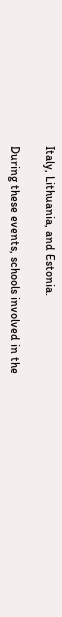Italy, Lithuania, and Estonia.

During these events, schools involved in the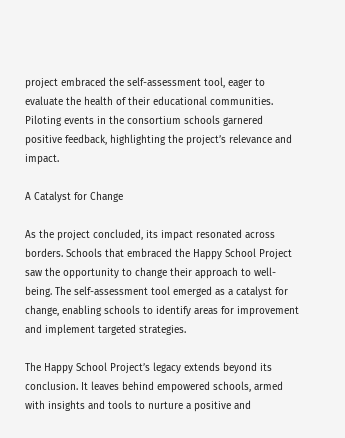project embraced the self-assessment tool, eager to evaluate the health of their educational communities. Piloting events in the consortium schools garnered positive feedback, highlighting the project’s relevance and impact.

A Catalyst for Change

As the project concluded, its impact resonated across borders. Schools that embraced the Happy School Project saw the opportunity to change their approach to well-being. The self-assessment tool emerged as a catalyst for change, enabling schools to identify areas for improvement and implement targeted strategies.

The Happy School Project’s legacy extends beyond its conclusion. It leaves behind empowered schools, armed with insights and tools to nurture a positive and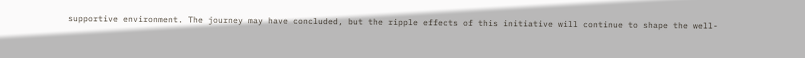supportive environment. The journey may have concluded, but the ripple effects of this initiative will continue to shape the well-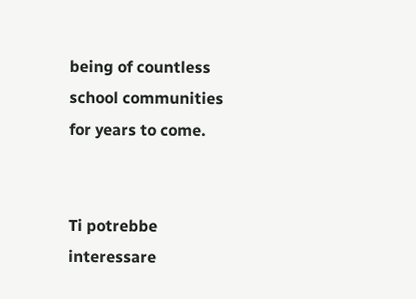being of countless school communities for years to come.


Ti potrebbe interessare